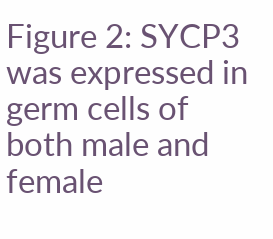Figure 2: SYCP3 was expressed in germ cells of both male and female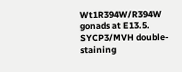Wt1R394W/R394W gonads at E13.5. SYCP3/MVH double-staining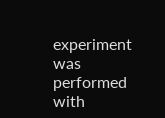experiment was performed with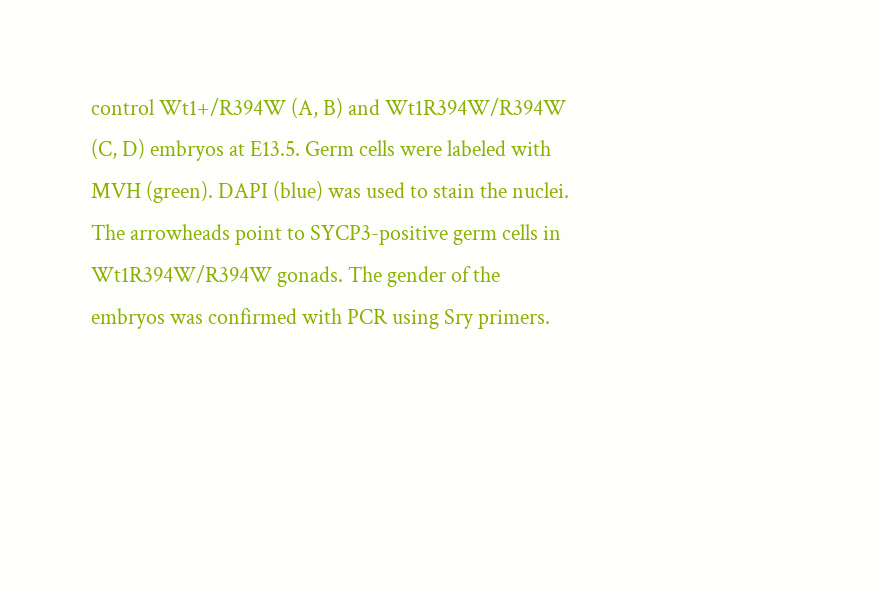control Wt1+/R394W (A, B) and Wt1R394W/R394W (C, D) embryos at E13.5. Germ cells were labeled with MVH (green). DAPI (blue) was used to stain the nuclei. The arrowheads point to SYCP3-positive germ cells in Wt1R394W/R394W gonads. The gender of the embryos was confirmed with PCR using Sry primers.